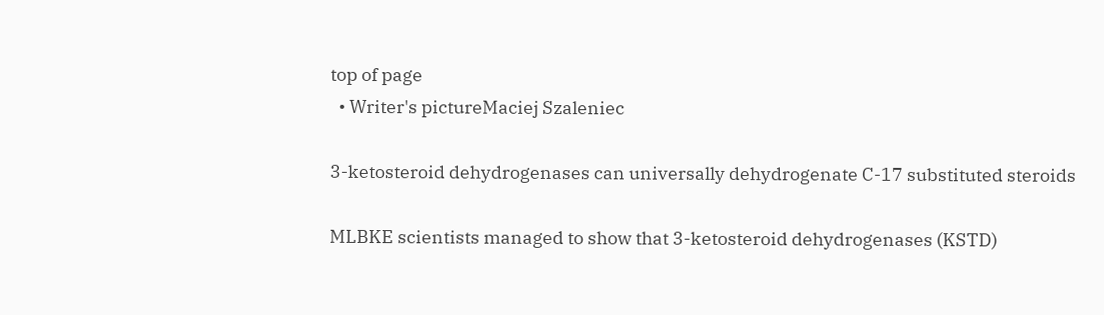top of page
  • Writer's pictureMaciej Szaleniec

3-ketosteroid dehydrogenases can universally dehydrogenate C-17 substituted steroids

MLBKE scientists managed to show that 3-ketosteroid dehydrogenases (KSTD)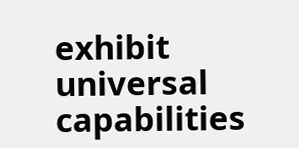exhibit universal capabilities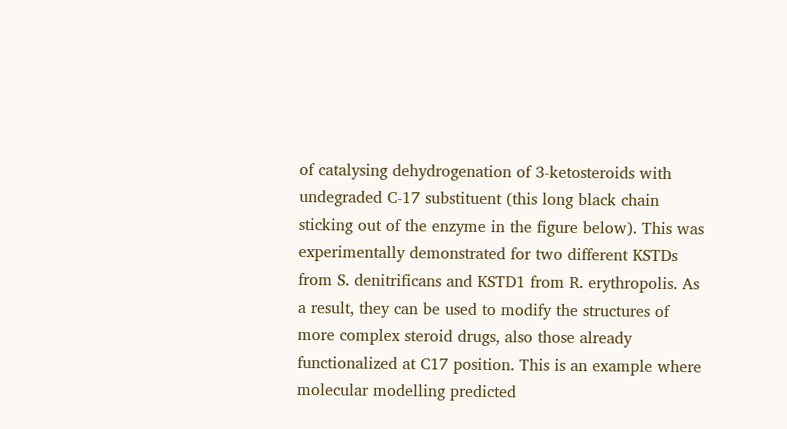of catalysing dehydrogenation of 3-ketosteroids with undegraded C-17 substituent (this long black chain sticking out of the enzyme in the figure below). This was experimentally demonstrated for two different KSTDs from S. denitrificans and KSTD1 from R. erythropolis. As a result, they can be used to modify the structures of more complex steroid drugs, also those already functionalized at C17 position. This is an example where molecular modelling predicted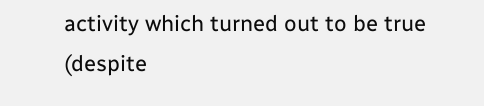activity which turned out to be true (despite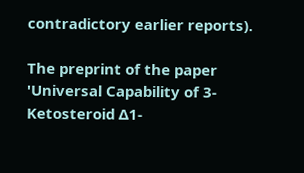contradictory earlier reports).

The preprint of the paper 'Universal Capability of 3-Ketosteroid Δ1-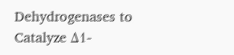Dehydrogenases to Catalyze Δ1-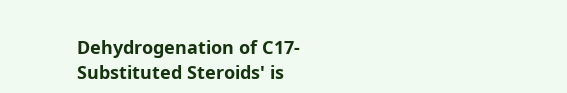Dehydrogenation of C17- Substituted Steroids' is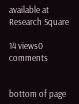available at Research Square

14 views0 comments


bottom of page